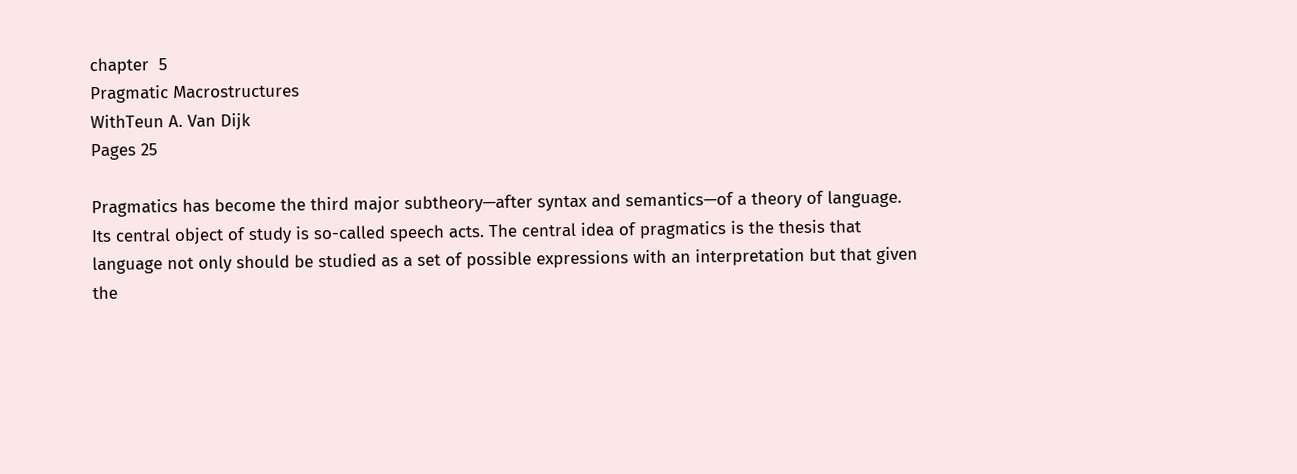chapter  5
Pragmatic Macrostructures
WithTeun A. Van Dijk
Pages 25

Pragmatics has become the third major subtheory—after syntax and semantics—of a theory of language. Its central object of study is so-called speech acts. The central idea of pragmatics is the thesis that language not only should be studied as a set of possible expressions with an interpretation but that given the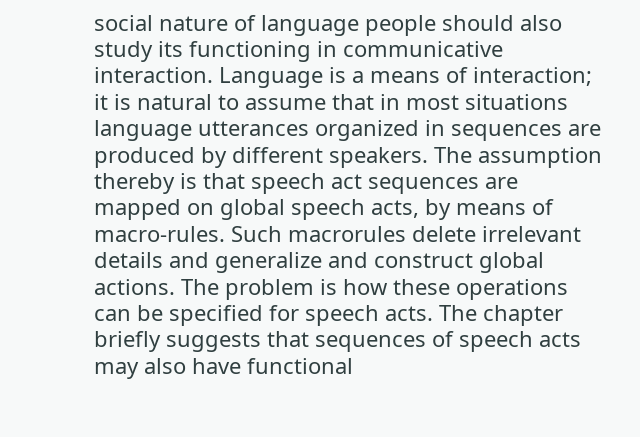social nature of language people should also study its functioning in communicative interaction. Language is a means of interaction; it is natural to assume that in most situations language utterances organized in sequences are produced by different speakers. The assumption thereby is that speech act sequences are mapped on global speech acts, by means of macro-rules. Such macrorules delete irrelevant details and generalize and construct global actions. The problem is how these operations can be specified for speech acts. The chapter briefly suggests that sequences of speech acts may also have functional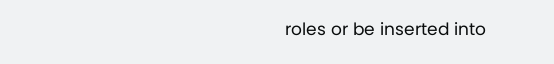roles or be inserted into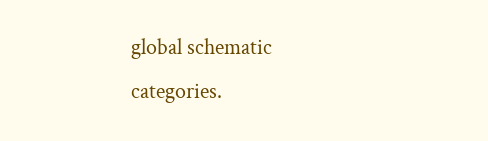global schematic categories.